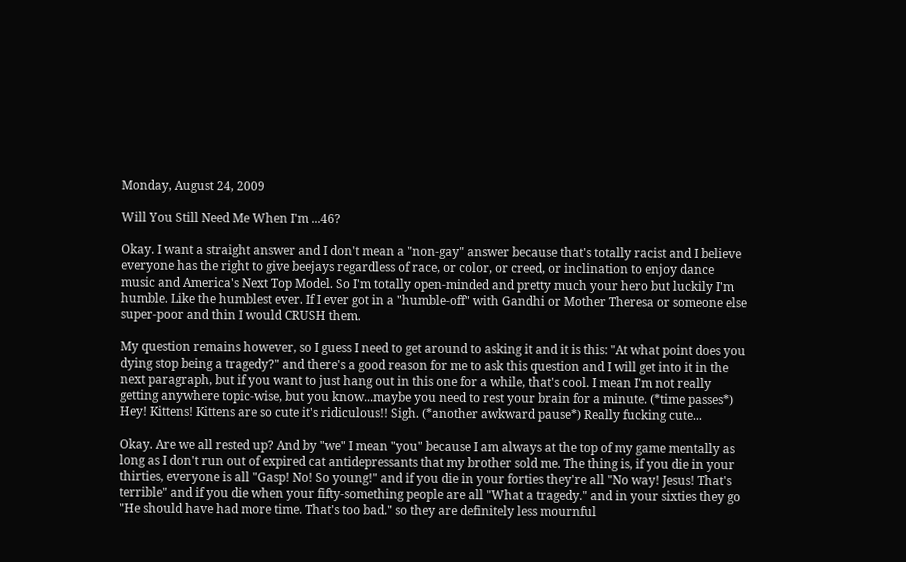Monday, August 24, 2009

Will You Still Need Me When I'm ...46?

Okay. I want a straight answer and I don't mean a "non-gay" answer because that's totally racist and I believe everyone has the right to give beejays regardless of race, or color, or creed, or inclination to enjoy dance music and America's Next Top Model. So I'm totally open-minded and pretty much your hero but luckily I'm humble. Like the humblest ever. If I ever got in a "humble-off" with Gandhi or Mother Theresa or someone else super-poor and thin I would CRUSH them.

My question remains however, so I guess I need to get around to asking it and it is this: "At what point does you dying stop being a tragedy?" and there's a good reason for me to ask this question and I will get into it in the next paragraph, but if you want to just hang out in this one for a while, that's cool. I mean I'm not really getting anywhere topic-wise, but you know...maybe you need to rest your brain for a minute. (*time passes*) Hey! Kittens! Kittens are so cute it's ridiculous!! Sigh. (*another awkward pause*) Really fucking cute...

Okay. Are we all rested up? And by "we" I mean "you" because I am always at the top of my game mentally as long as I don't run out of expired cat antidepressants that my brother sold me. The thing is, if you die in your thirties, everyone is all "Gasp! No! So young!" and if you die in your forties they're all "No way! Jesus! That's terrible" and if you die when your fifty-something people are all "What a tragedy." and in your sixties they go "He should have had more time. That's too bad." so they are definitely less mournful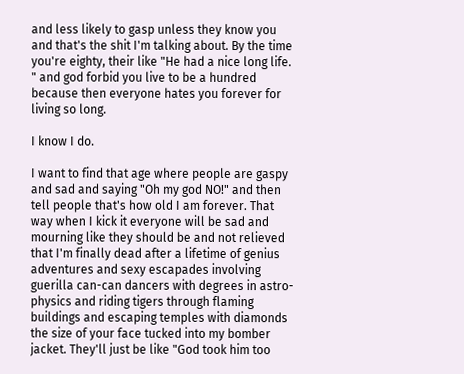and less likely to gasp unless they know you and that's the shit I'm talking about. By the time you're eighty, their like "He had a nice long life. " and god forbid you live to be a hundred because then everyone hates you forever for living so long.

I know I do.

I want to find that age where people are gaspy and sad and saying "Oh my god NO!" and then tell people that's how old I am forever. That way when I kick it everyone will be sad and mourning like they should be and not relieved that I'm finally dead after a lifetime of genius adventures and sexy escapades involving guerilla can-can dancers with degrees in astro-physics and riding tigers through flaming buildings and escaping temples with diamonds the size of your face tucked into my bomber jacket. They'll just be like "God took him too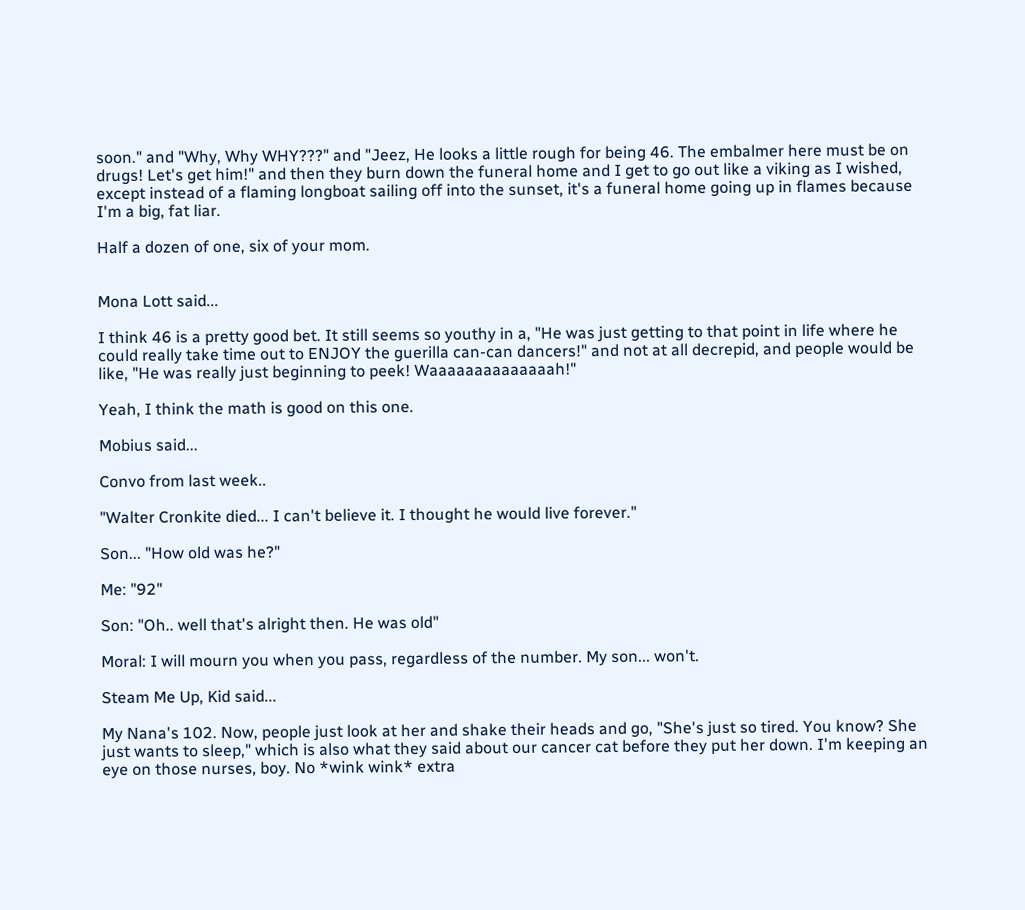soon." and "Why, Why WHY???" and "Jeez, He looks a little rough for being 46. The embalmer here must be on drugs! Let's get him!" and then they burn down the funeral home and I get to go out like a viking as I wished, except instead of a flaming longboat sailing off into the sunset, it's a funeral home going up in flames because I'm a big, fat liar.

Half a dozen of one, six of your mom.


Mona Lott said...

I think 46 is a pretty good bet. It still seems so youthy in a, "He was just getting to that point in life where he could really take time out to ENJOY the guerilla can-can dancers!" and not at all decrepid, and people would be like, "He was really just beginning to peek! Waaaaaaaaaaaaaah!"

Yeah, I think the math is good on this one.

Mobius said...

Convo from last week..

"Walter Cronkite died... I can't believe it. I thought he would live forever."

Son... "How old was he?"

Me: "92"

Son: "Oh.. well that's alright then. He was old"

Moral: I will mourn you when you pass, regardless of the number. My son... won't.

Steam Me Up, Kid said...

My Nana's 102. Now, people just look at her and shake their heads and go, "She's just so tired. You know? She just wants to sleep," which is also what they said about our cancer cat before they put her down. I'm keeping an eye on those nurses, boy. No *wink wink* extra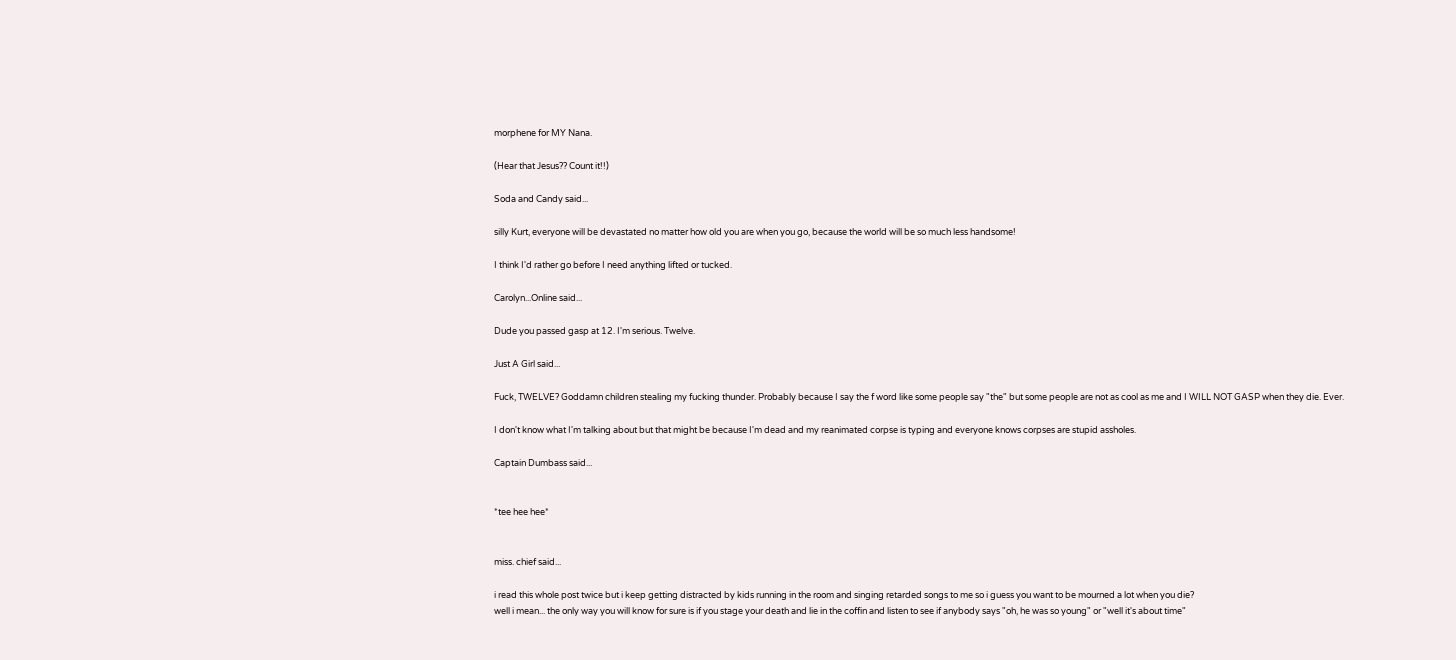morphene for MY Nana.

(Hear that Jesus?? Count it!!)

Soda and Candy said...

silly Kurt, everyone will be devastated no matter how old you are when you go, because the world will be so much less handsome!

I think I'd rather go before I need anything lifted or tucked.

Carolyn...Online said...

Dude you passed gasp at 12. I'm serious. Twelve.

Just A Girl said...

Fuck, TWELVE? Goddamn children stealing my fucking thunder. Probably because I say the f word like some people say "the" but some people are not as cool as me and I WILL NOT GASP when they die. Ever.

I don't know what I'm talking about but that might be because I'm dead and my reanimated corpse is typing and everyone knows corpses are stupid assholes.

Captain Dumbass said...


*tee hee hee*


miss. chief said...

i read this whole post twice but i keep getting distracted by kids running in the room and singing retarded songs to me so i guess you want to be mourned a lot when you die?
well i mean... the only way you will know for sure is if you stage your death and lie in the coffin and listen to see if anybody says "oh, he was so young" or "well it's about time"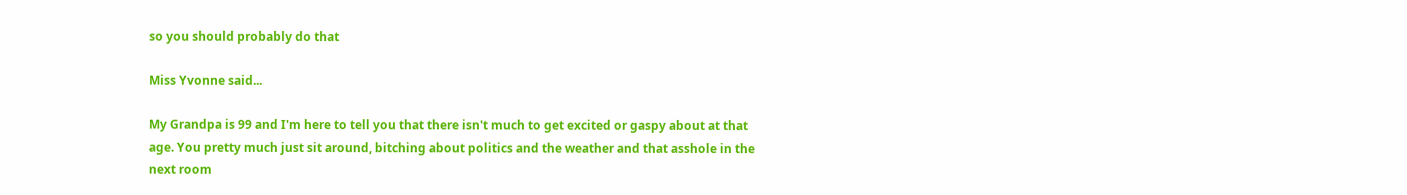so you should probably do that

Miss Yvonne said...

My Grandpa is 99 and I'm here to tell you that there isn't much to get excited or gaspy about at that age. You pretty much just sit around, bitching about politics and the weather and that asshole in the next room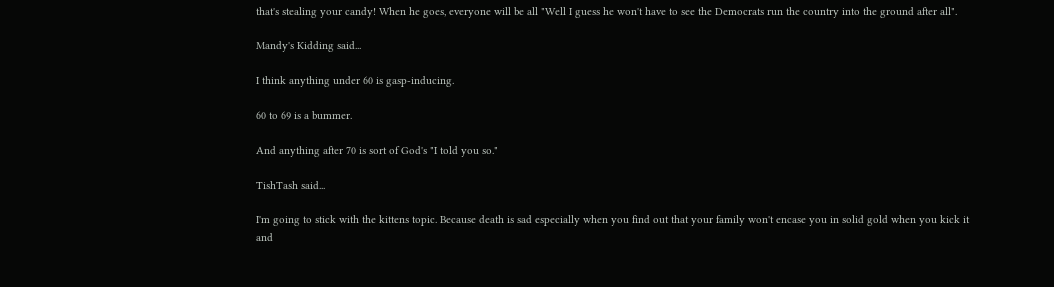that's stealing your candy! When he goes, everyone will be all "Well I guess he won't have to see the Democrats run the country into the ground after all".

Mandy's Kidding said...

I think anything under 60 is gasp-inducing.

60 to 69 is a bummer.

And anything after 70 is sort of God's "I told you so."

TishTash said...

I'm going to stick with the kittens topic. Because death is sad especially when you find out that your family won't encase you in solid gold when you kick it and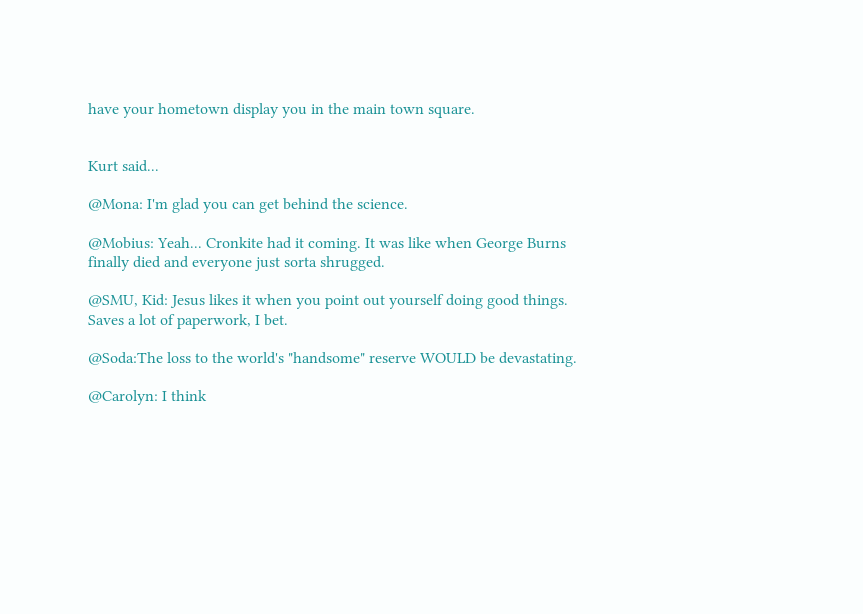have your hometown display you in the main town square.


Kurt said...

@Mona: I'm glad you can get behind the science.

@Mobius: Yeah... Cronkite had it coming. It was like when George Burns finally died and everyone just sorta shrugged.

@SMU, Kid: Jesus likes it when you point out yourself doing good things. Saves a lot of paperwork, I bet.

@Soda:The loss to the world's "handsome" reserve WOULD be devastating.

@Carolyn: I think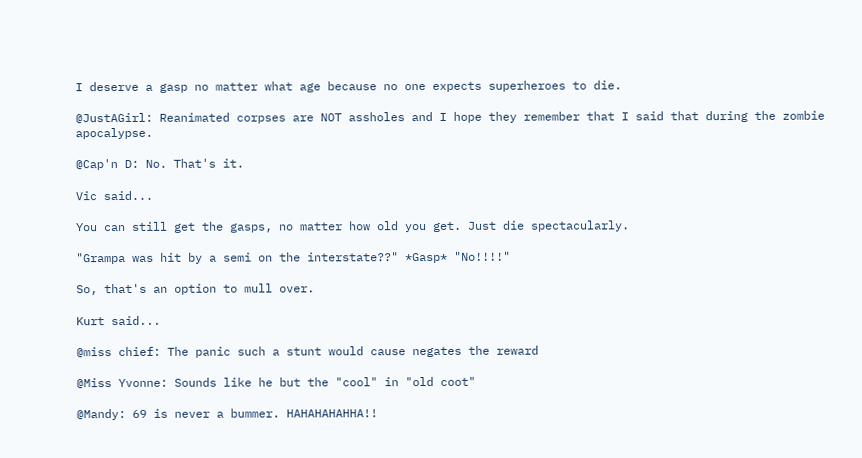I deserve a gasp no matter what age because no one expects superheroes to die.

@JustAGirl: Reanimated corpses are NOT assholes and I hope they remember that I said that during the zombie apocalypse.

@Cap'n D: No. That's it.

Vic said...

You can still get the gasps, no matter how old you get. Just die spectacularly.

"Grampa was hit by a semi on the interstate??" *Gasp* "No!!!!"

So, that's an option to mull over.

Kurt said...

@miss chief: The panic such a stunt would cause negates the reward

@Miss Yvonne: Sounds like he but the "cool" in "old coot"

@Mandy: 69 is never a bummer. HAHAHAHAHHA!!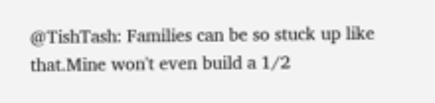@TishTash: Families can be so stuck up like that.Mine won't even build a 1/2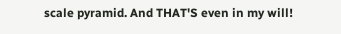scale pyramid. And THAT'S even in my will!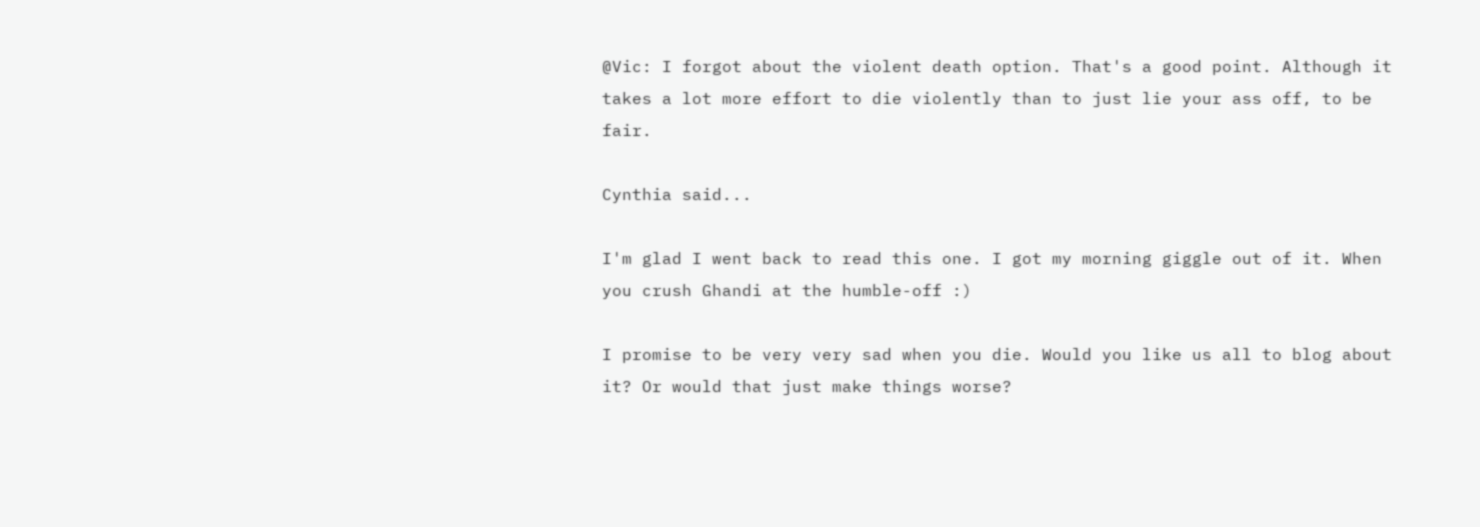@Vic: I forgot about the violent death option. That's a good point. Although it takes a lot more effort to die violently than to just lie your ass off, to be fair.

Cynthia said...

I'm glad I went back to read this one. I got my morning giggle out of it. When you crush Ghandi at the humble-off :)

I promise to be very very sad when you die. Would you like us all to blog about it? Or would that just make things worse?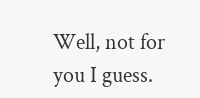Well, not for you I guess.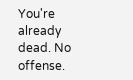You're already dead. No offense.